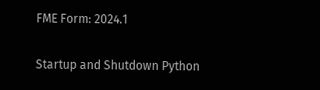FME Form: 2024.1

Startup and Shutdown Python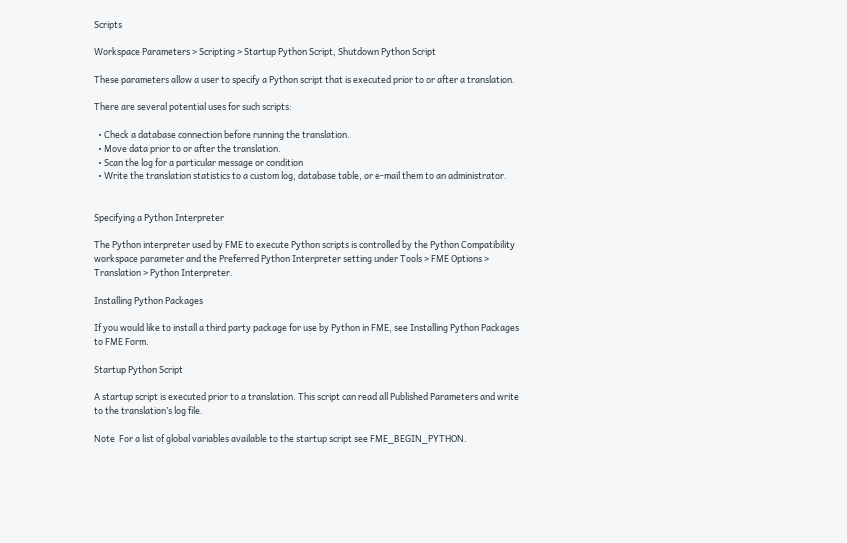Scripts

Workspace Parameters > Scripting > Startup Python Script, Shutdown Python Script

These parameters allow a user to specify a Python script that is executed prior to or after a translation.

There are several potential uses for such scripts:

  • Check a database connection before running the translation.
  • Move data prior to or after the translation.
  • Scan the log for a particular message or condition
  • Write the translation statistics to a custom log, database table, or e-mail them to an administrator.


Specifying a Python Interpreter

The Python interpreter used by FME to execute Python scripts is controlled by the Python Compatibility workspace parameter and the Preferred Python Interpreter setting under Tools > FME Options > Translation > Python Interpreter.

Installing Python Packages

If you would like to install a third party package for use by Python in FME, see Installing Python Packages to FME Form.

Startup Python Script

A startup script is executed prior to a translation. This script can read all Published Parameters and write to the translation’s log file.

Note  For a list of global variables available to the startup script see FME_BEGIN_PYTHON.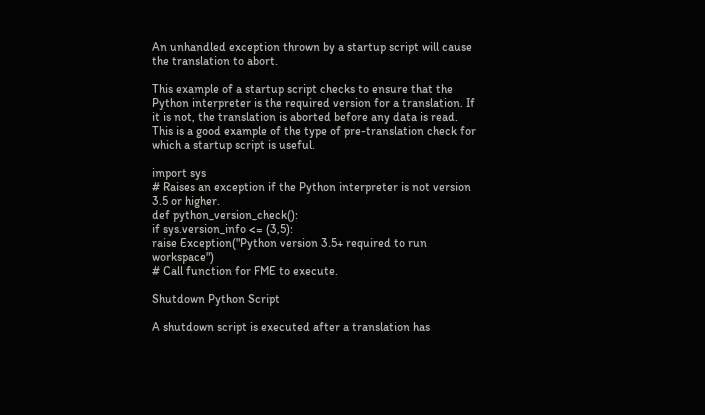An unhandled exception thrown by a startup script will cause the translation to abort.

This example of a startup script checks to ensure that the Python interpreter is the required version for a translation. If it is not, the translation is aborted before any data is read. This is a good example of the type of pre-translation check for which a startup script is useful.

import sys
# Raises an exception if the Python interpreter is not version 3.5 or higher.
def python_version_check():
if sys.version_info <= (3,5):
raise Exception("Python version 3.5+ required to run workspace")
# Call function for FME to execute.

Shutdown Python Script

A shutdown script is executed after a translation has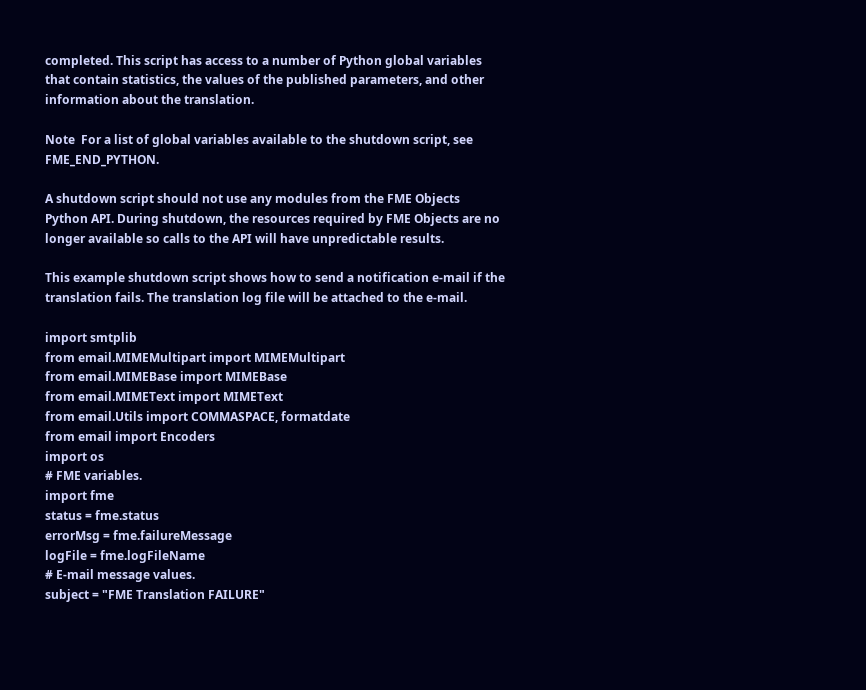completed. This script has access to a number of Python global variables that contain statistics, the values of the published parameters, and other information about the translation.

Note  For a list of global variables available to the shutdown script, see FME_END_PYTHON.

A shutdown script should not use any modules from the FME Objects Python API. During shutdown, the resources required by FME Objects are no longer available so calls to the API will have unpredictable results.

This example shutdown script shows how to send a notification e-mail if the translation fails. The translation log file will be attached to the e-mail.

import smtplib
from email.MIMEMultipart import MIMEMultipart
from email.MIMEBase import MIMEBase
from email.MIMEText import MIMEText
from email.Utils import COMMASPACE, formatdate
from email import Encoders
import os
# FME variables.
import fme
status = fme.status
errorMsg = fme.failureMessage
logFile = fme.logFileName
# E-mail message values.
subject = "FME Translation FAILURE"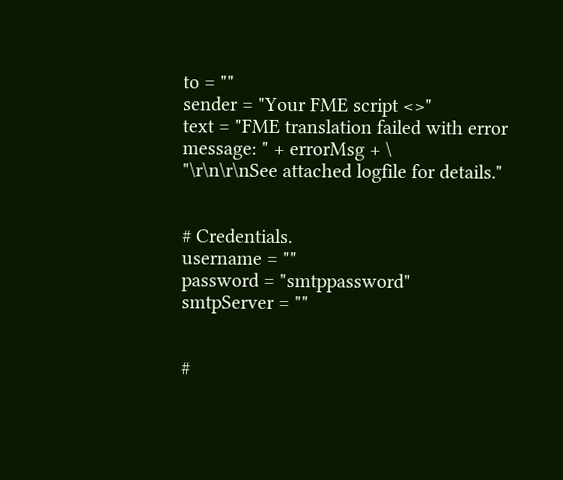to = ""
sender = "Your FME script <>"
text = "FME translation failed with error message: " + errorMsg + \
"\r\n\r\nSee attached logfile for details."


# Credentials.
username = ""
password = "smtppassword"
smtpServer = ""


#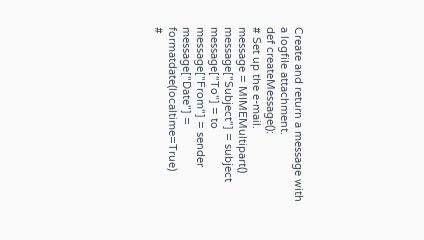Create and return a message with a logfile attachment.
def createMessage():
# Set up the e-mail.
message = MIMEMultipart()
message["Subject"] = subject
message["To"] = to
message["From"] = sender
message["Date"] = formatdate(localtime=True)
#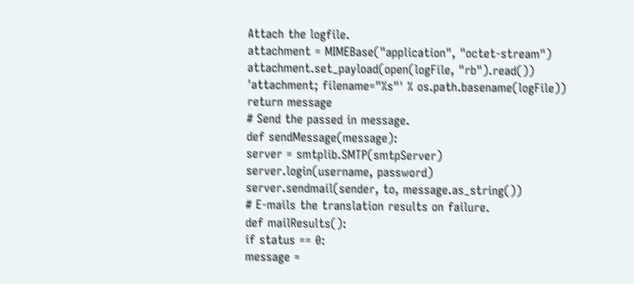Attach the logfile.
attachment = MIMEBase("application", "octet-stream")
attachment.set_payload(open(logFile, "rb").read())
'attachment; filename="%s"' % os.path.basename(logFile))
return message
# Send the passed in message.
def sendMessage(message):
server = smtplib.SMTP(smtpServer)
server.login(username, password)
server.sendmail(sender, to, message.as_string())
# E-mails the translation results on failure.
def mailResults():
if status == 0:
message =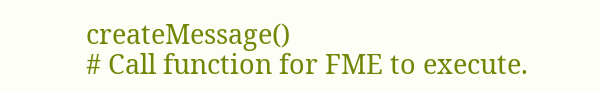createMessage()
# Call function for FME to execute.